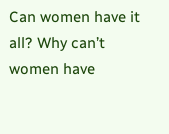Can women have it all? Why can’t women have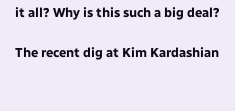it all? Why is this such a big deal?

The recent dig at Kim Kardashian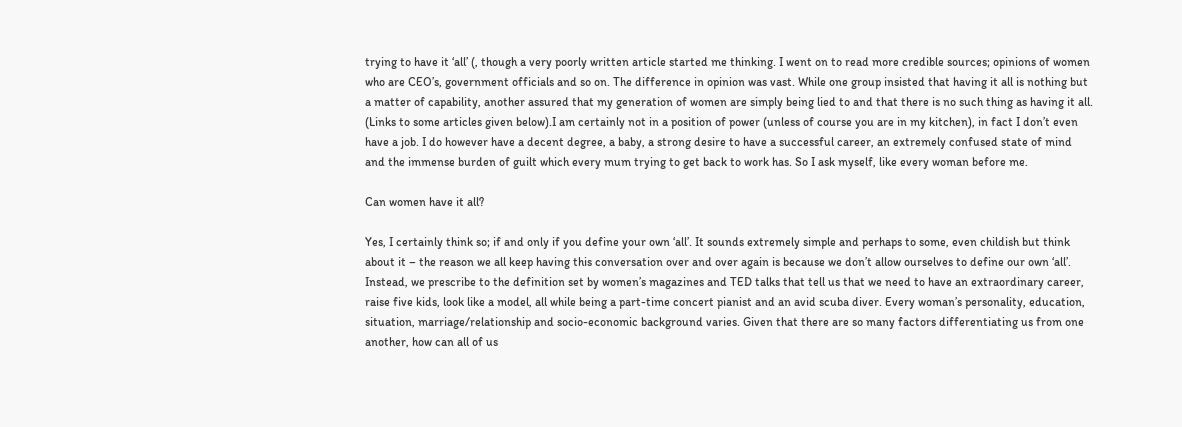trying to have it ‘all’ (, though a very poorly written article started me thinking. I went on to read more credible sources; opinions of women who are CEO’s, government officials and so on. The difference in opinion was vast. While one group insisted that having it all is nothing but a matter of capability, another assured that my generation of women are simply being lied to and that there is no such thing as having it all. (Links to some articles given below).I am certainly not in a position of power (unless of course you are in my kitchen), in fact I don’t even have a job. I do however have a decent degree, a baby, a strong desire to have a successful career, an extremely confused state of mind and the immense burden of guilt which every mum trying to get back to work has. So I ask myself, like every woman before me.

Can women have it all?

Yes, I certainly think so; if and only if you define your own ‘all’. It sounds extremely simple and perhaps to some, even childish but think about it – the reason we all keep having this conversation over and over again is because we don’t allow ourselves to define our own ‘all’. Instead, we prescribe to the definition set by women’s magazines and TED talks that tell us that we need to have an extraordinary career, raise five kids, look like a model, all while being a part-time concert pianist and an avid scuba diver. Every woman’s personality, education, situation, marriage/relationship and socio-economic background varies. Given that there are so many factors differentiating us from one another, how can all of us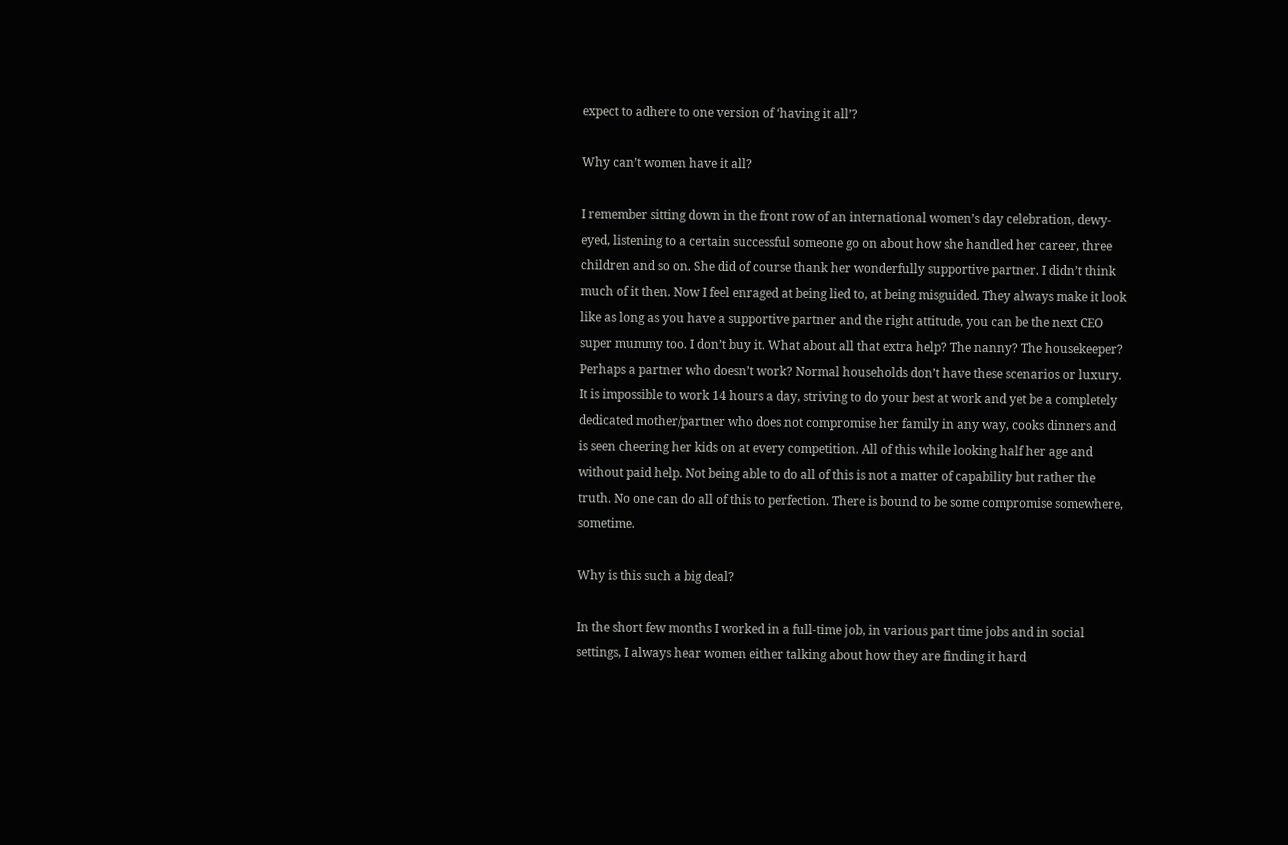expect to adhere to one version of ‘having it all’?

Why can’t women have it all?

I remember sitting down in the front row of an international women’s day celebration, dewy-eyed, listening to a certain successful someone go on about how she handled her career, three children and so on. She did of course thank her wonderfully supportive partner. I didn’t think much of it then. Now I feel enraged at being lied to, at being misguided. They always make it look like as long as you have a supportive partner and the right attitude, you can be the next CEO super mummy too. I don’t buy it. What about all that extra help? The nanny? The housekeeper? Perhaps a partner who doesn’t work? Normal households don’t have these scenarios or luxury. It is impossible to work 14 hours a day, striving to do your best at work and yet be a completely dedicated mother/partner who does not compromise her family in any way, cooks dinners and is seen cheering her kids on at every competition. All of this while looking half her age and without paid help. Not being able to do all of this is not a matter of capability but rather the truth. No one can do all of this to perfection. There is bound to be some compromise somewhere, sometime.

Why is this such a big deal?

In the short few months I worked in a full-time job, in various part time jobs and in social settings, I always hear women either talking about how they are finding it hard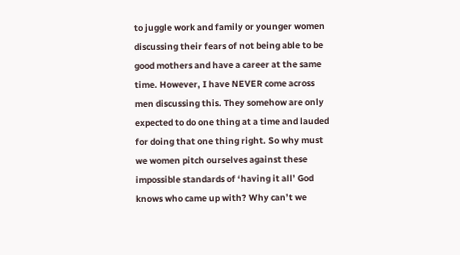to juggle work and family or younger women discussing their fears of not being able to be good mothers and have a career at the same time. However, I have NEVER come across men discussing this. They somehow are only expected to do one thing at a time and lauded for doing that one thing right. So why must we women pitch ourselves against these impossible standards of ‘having it all’ God knows who came up with? Why can’t we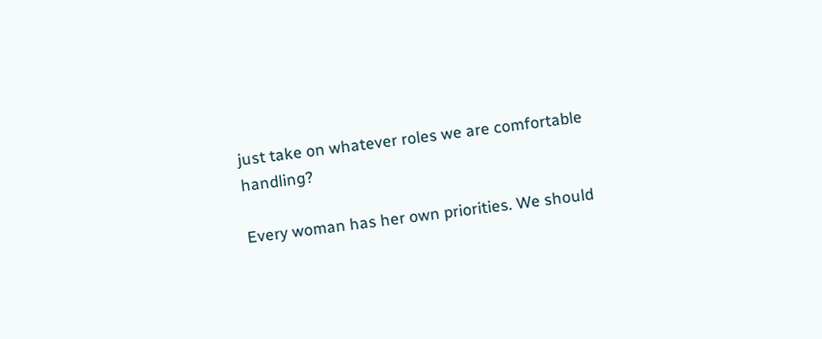just take on whatever roles we are comfortable handling?

Every woman has her own priorities. We should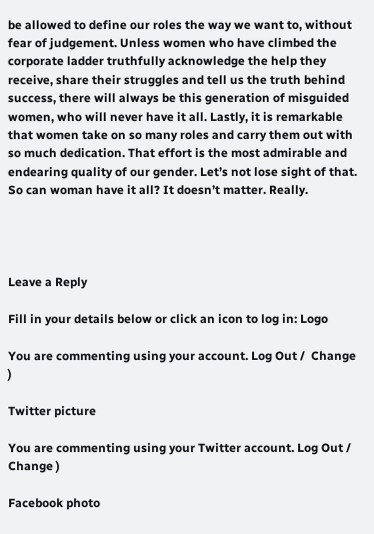be allowed to define our roles the way we want to, without fear of judgement. Unless women who have climbed the corporate ladder truthfully acknowledge the help they receive, share their struggles and tell us the truth behind success, there will always be this generation of misguided women, who will never have it all. Lastly, it is remarkable that women take on so many roles and carry them out with so much dedication. That effort is the most admirable and endearing quality of our gender. Let’s not lose sight of that. So can woman have it all? It doesn’t matter. Really.




Leave a Reply

Fill in your details below or click an icon to log in: Logo

You are commenting using your account. Log Out /  Change )

Twitter picture

You are commenting using your Twitter account. Log Out /  Change )

Facebook photo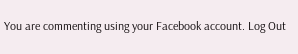You are commenting using your Facebook account. Log Out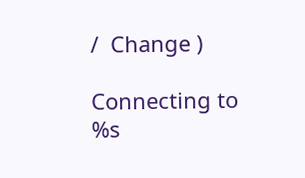/  Change )

Connecting to %s